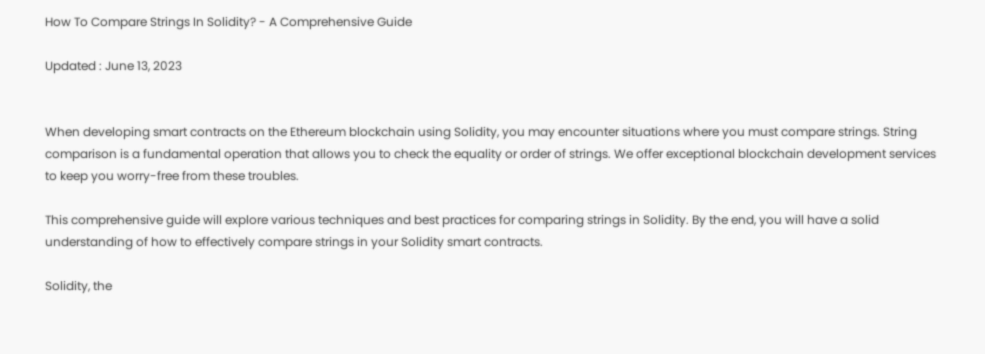How To Compare Strings In Solidity? - A Comprehensive Guide

Updated : June 13, 2023


When developing smart contracts on the Ethereum blockchain using Solidity, you may encounter situations where you must compare strings. String comparison is a fundamental operation that allows you to check the equality or order of strings. We offer exceptional blockchain development services to keep you worry-free from these troubles.

This comprehensive guide will explore various techniques and best practices for comparing strings in Solidity. By the end, you will have a solid understanding of how to effectively compare strings in your Solidity smart contracts.

Solidity, the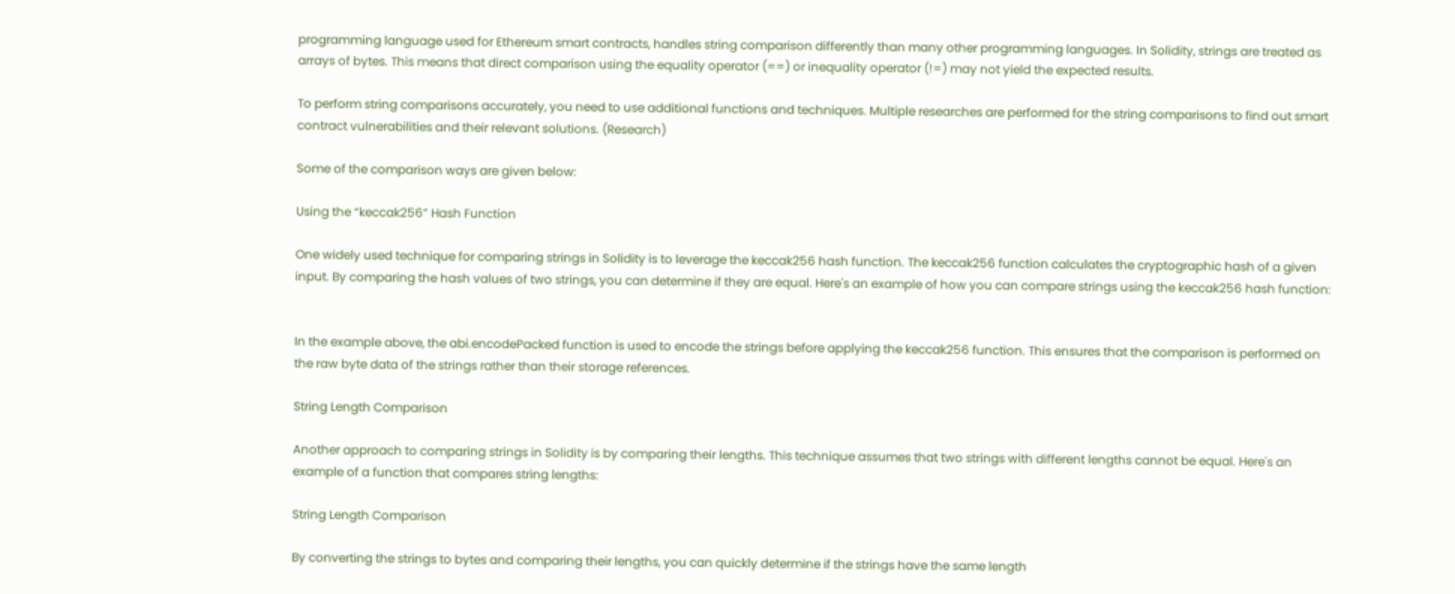programming language used for Ethereum smart contracts, handles string comparison differently than many other programming languages. In Solidity, strings are treated as arrays of bytes. This means that direct comparison using the equality operator (==) or inequality operator (!=) may not yield the expected results.

To perform string comparisons accurately, you need to use additional functions and techniques. Multiple researches are performed for the string comparisons to find out smart contract vulnerabilities and their relevant solutions. (Research)

Some of the comparison ways are given below:

Using the “keccak256” Hash Function

One widely used technique for comparing strings in Solidity is to leverage the keccak256 hash function. The keccak256 function calculates the cryptographic hash of a given input. By comparing the hash values of two strings, you can determine if they are equal. Here's an example of how you can compare strings using the keccak256 hash function:


In the example above, the abi.encodePacked function is used to encode the strings before applying the keccak256 function. This ensures that the comparison is performed on the raw byte data of the strings rather than their storage references.

String Length Comparison

Another approach to comparing strings in Solidity is by comparing their lengths. This technique assumes that two strings with different lengths cannot be equal. Here's an example of a function that compares string lengths:

String Length Comparison

By converting the strings to bytes and comparing their lengths, you can quickly determine if the strings have the same length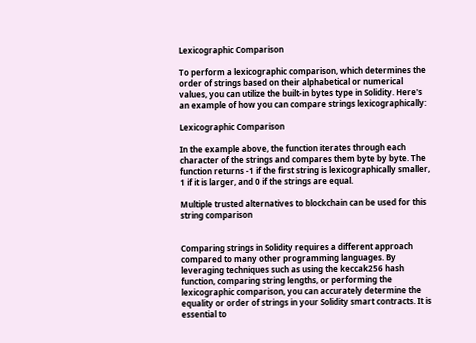Lexicographic Comparison

To perform a lexicographic comparison, which determines the order of strings based on their alphabetical or numerical values, you can utilize the built-in bytes type in Solidity. Here's an example of how you can compare strings lexicographically:

Lexicographic Comparison

In the example above, the function iterates through each character of the strings and compares them byte by byte. The function returns -1 if the first string is lexicographically smaller, 1 if it is larger, and 0 if the strings are equal.

Multiple trusted alternatives to blockchain can be used for this string comparison


Comparing strings in Solidity requires a different approach compared to many other programming languages. By leveraging techniques such as using the keccak256 hash function, comparing string lengths, or performing the lexicographic comparison, you can accurately determine the equality or order of strings in your Solidity smart contracts. It is essential to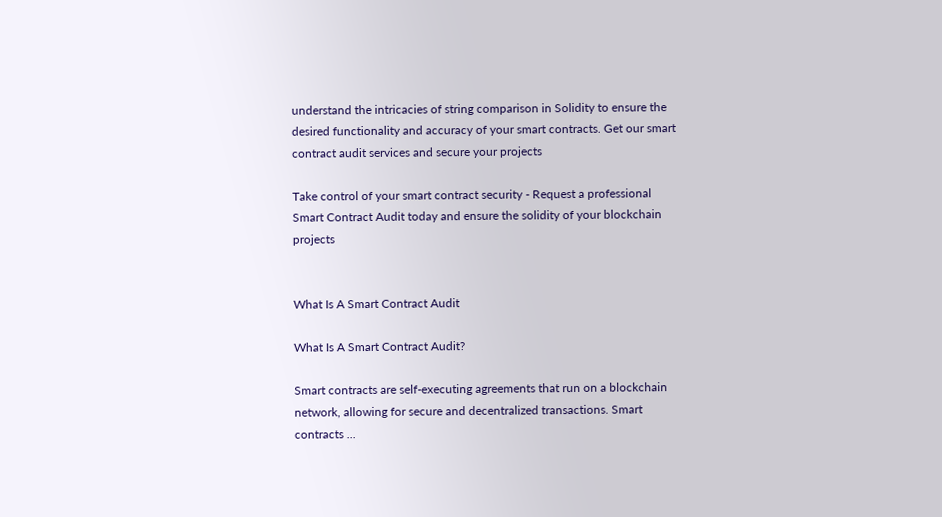understand the intricacies of string comparison in Solidity to ensure the desired functionality and accuracy of your smart contracts. Get our smart contract audit services and secure your projects

Take control of your smart contract security - Request a professional Smart Contract Audit today and ensure the solidity of your blockchain projects


What Is A Smart Contract Audit

What Is A Smart Contract Audit?

Smart contracts are self-executing agreements that run on a blockchain network, allowing for secure and decentralized transactions. Smart contracts ...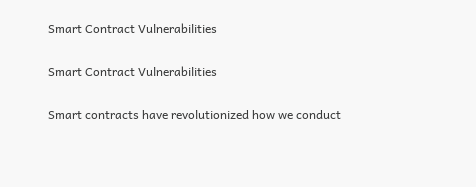Smart Contract Vulnerabilities

Smart Contract Vulnerabilities

Smart contracts have revolutionized how we conduct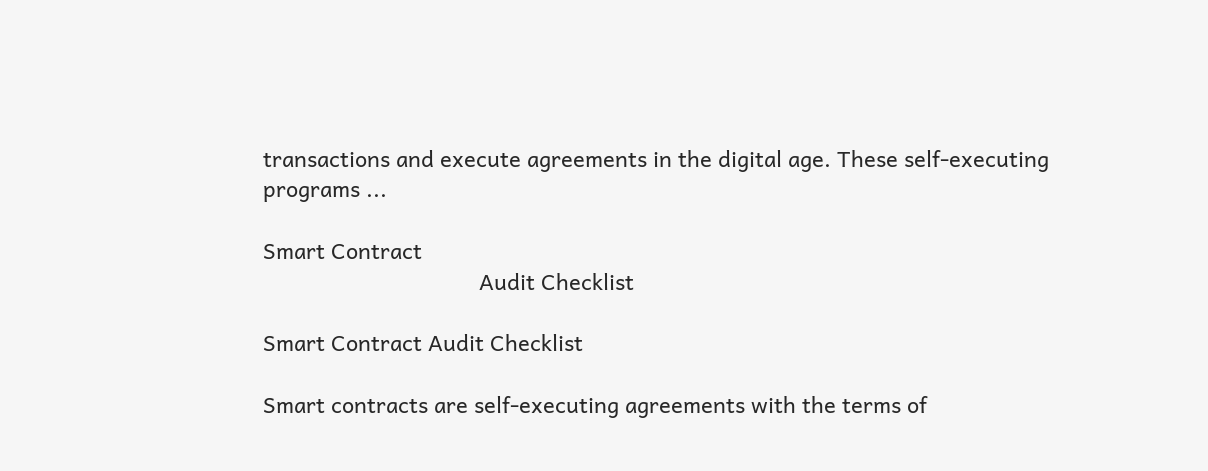transactions and execute agreements in the digital age. These self-executing programs ...

Smart Contract
                                    Audit Checklist

Smart Contract Audit Checklist

Smart contracts are self-executing agreements with the terms of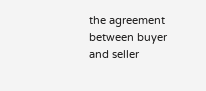the agreement between buyer and seller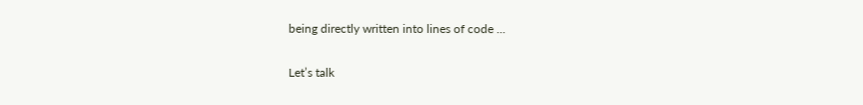being directly written into lines of code ...

Let’s talk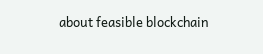about feasible blockchain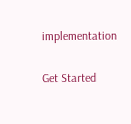implementation

Get Started